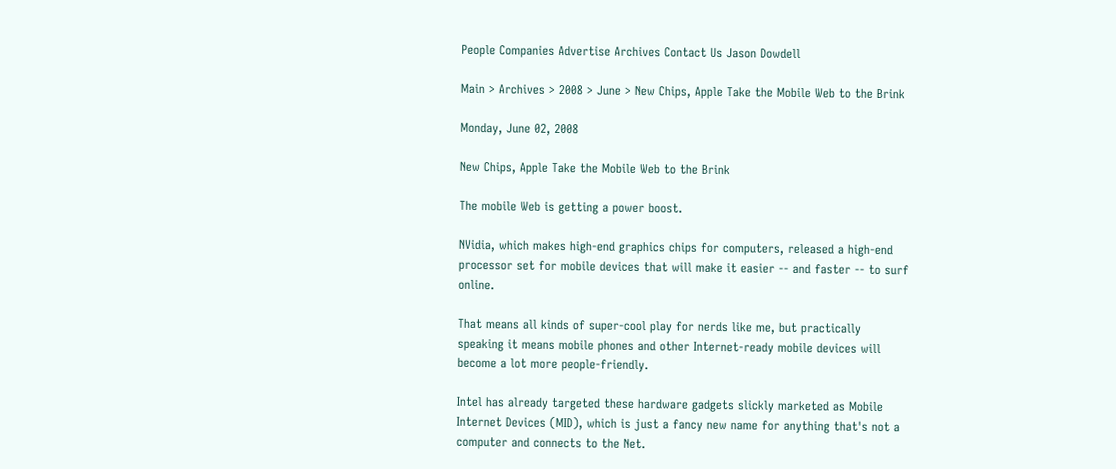People Companies Advertise Archives Contact Us Jason Dowdell

Main > Archives > 2008 > June > New Chips, Apple Take the Mobile Web to the Brink

Monday, June 02, 2008

New Chips, Apple Take the Mobile Web to the Brink

The mobile Web is getting a power boost.

NVidia, which makes high-end graphics chips for computers, released a high-end processor set for mobile devices that will make it easier -- and faster -- to surf online.

That means all kinds of super-cool play for nerds like me, but practically speaking it means mobile phones and other Internet-ready mobile devices will become a lot more people-friendly.

Intel has already targeted these hardware gadgets slickly marketed as Mobile Internet Devices (MID), which is just a fancy new name for anything that's not a computer and connects to the Net.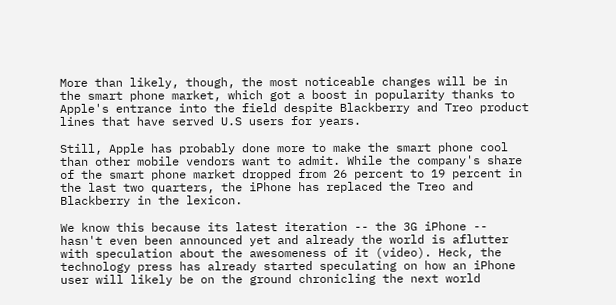More than likely, though, the most noticeable changes will be in the smart phone market, which got a boost in popularity thanks to Apple's entrance into the field despite Blackberry and Treo product lines that have served U.S users for years.

Still, Apple has probably done more to make the smart phone cool than other mobile vendors want to admit. While the company's share of the smart phone market dropped from 26 percent to 19 percent in the last two quarters, the iPhone has replaced the Treo and Blackberry in the lexicon.

We know this because its latest iteration -- the 3G iPhone -- hasn't even been announced yet and already the world is aflutter with speculation about the awesomeness of it (video). Heck, the technology press has already started speculating on how an iPhone user will likely be on the ground chronicling the next world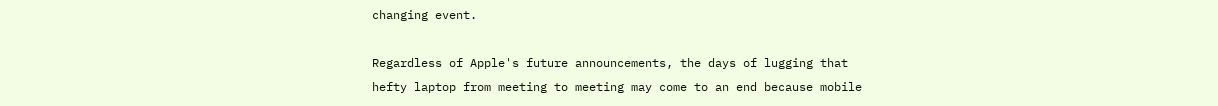changing event.

Regardless of Apple's future announcements, the days of lugging that hefty laptop from meeting to meeting may come to an end because mobile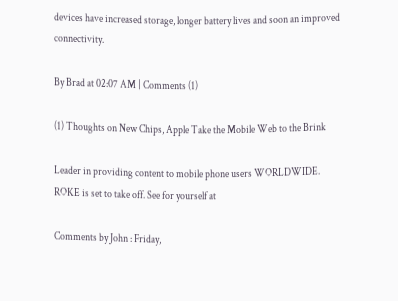devices have increased storage, longer battery lives and soon an improved connectivity.

By Brad at 02:07 AM | Comments (1)

(1) Thoughts on New Chips, Apple Take the Mobile Web to the Brink

Leader in providing content to mobile phone users WORLDWIDE. ROKE is set to take off. See for yourself at

Comments by John : Friday,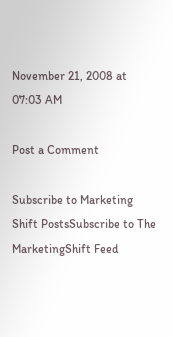November 21, 2008 at 07:03 AM

Post a Comment

Subscribe to Marketing Shift PostsSubscribe to The MarketingShift Feed